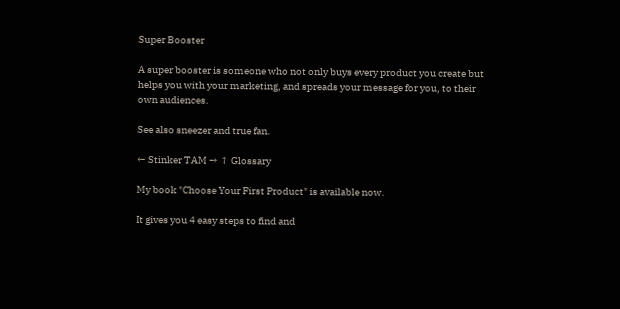Super Booster

A super booster is someone who not only buys every product you create but helps you with your marketing, and spreads your message for you, to their own audiences.

See also sneezer and true fan.

← Stinker TAM → ↑ Glossary

My book "Choose Your First Product" is available now.

It gives you 4 easy steps to find and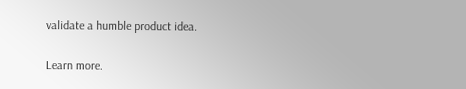validate a humble product idea.

Learn more.